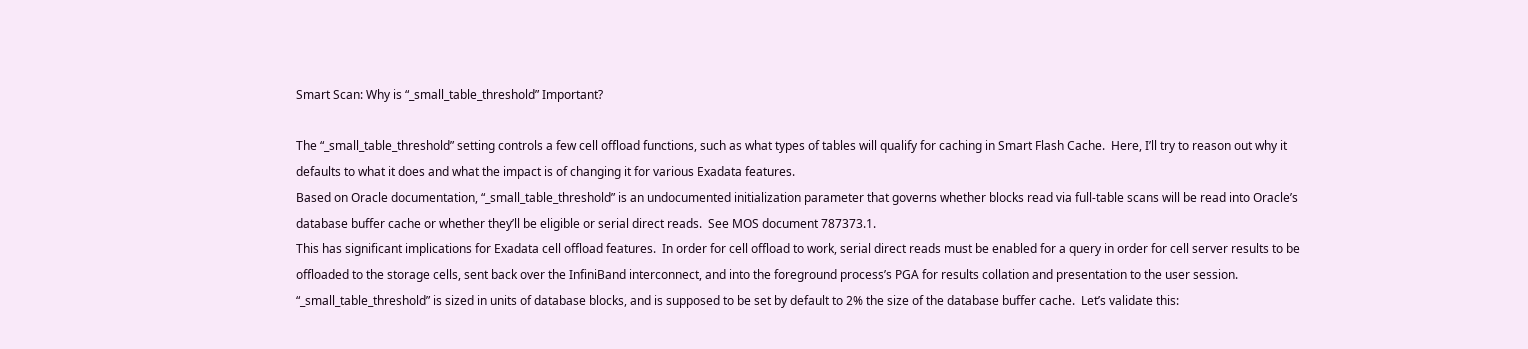Smart Scan: Why is “_small_table_threshold” Important?

The “_small_table_threshold” setting controls a few cell offload functions, such as what types of tables will qualify for caching in Smart Flash Cache.  Here, I’ll try to reason out why it defaults to what it does and what the impact is of changing it for various Exadata features.
Based on Oracle documentation, “_small_table_threshold” is an undocumented initialization parameter that governs whether blocks read via full-table scans will be read into Oracle’s database buffer cache or whether they’ll be eligible or serial direct reads.  See MOS document 787373.1.
This has significant implications for Exadata cell offload features.  In order for cell offload to work, serial direct reads must be enabled for a query in order for cell server results to be offloaded to the storage cells, sent back over the InfiniBand interconnect, and into the foreground process’s PGA for results collation and presentation to the user session.
“_small_table_threshold” is sized in units of database blocks, and is supposed to be set by default to 2% the size of the database buffer cache.  Let’s validate this: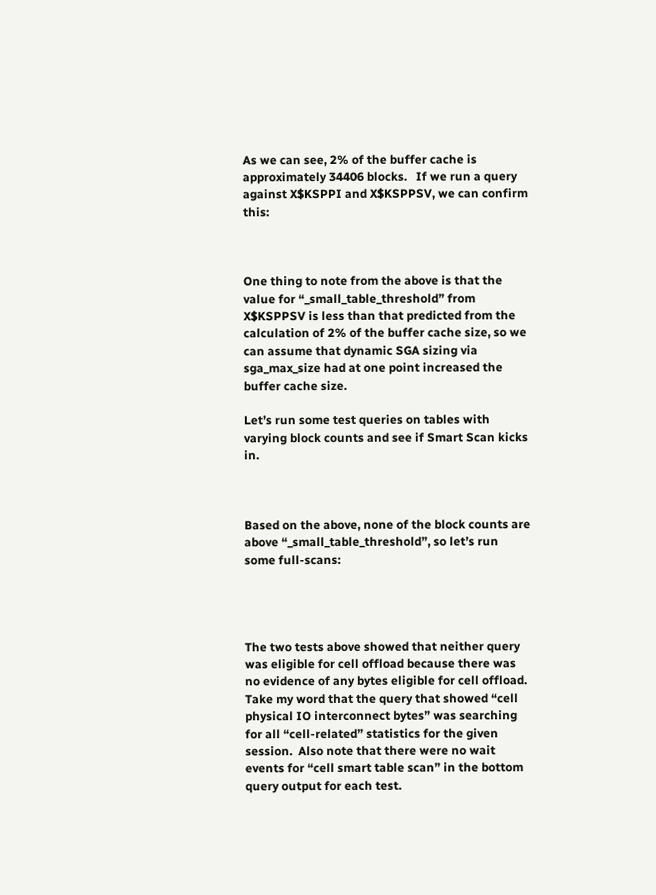As we can see, 2% of the buffer cache is approximately 34406 blocks.   If we run a query against X$KSPPI and X$KSPPSV, we can confirm this:



One thing to note from the above is that the value for “_small_table_threshold” from X$KSPPSV is less than that predicted from the calculation of 2% of the buffer cache size, so we can assume that dynamic SGA sizing via sga_max_size had at one point increased the buffer cache size.

Let’s run some test queries on tables with varying block counts and see if Smart Scan kicks in.



Based on the above, none of the block counts are above “_small_table_threshold”, so let’s run some full-scans:




The two tests above showed that neither query was eligible for cell offload because there was no evidence of any bytes eligible for cell offload.  Take my word that the query that showed “cell physical IO interconnect bytes” was searching for all “cell-related” statistics for the given session.  Also note that there were no wait events for “cell smart table scan” in the bottom query output for each test.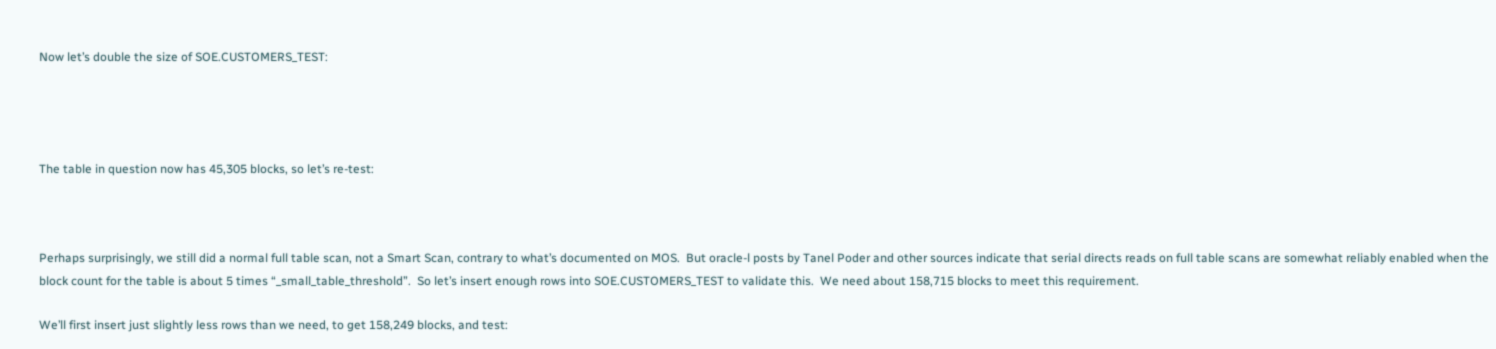Now let’s double the size of SOE.CUSTOMERS_TEST:




The table in question now has 45,305 blocks, so let’s re-test:



Perhaps surprisingly, we still did a normal full table scan, not a Smart Scan, contrary to what’s documented on MOS.  But oracle-l posts by Tanel Poder and other sources indicate that serial directs reads on full table scans are somewhat reliably enabled when the block count for the table is about 5 times “_small_table_threshold”.  So let’s insert enough rows into SOE.CUSTOMERS_TEST to validate this.  We need about 158,715 blocks to meet this requirement.

We’ll first insert just slightly less rows than we need, to get 158,249 blocks, and test: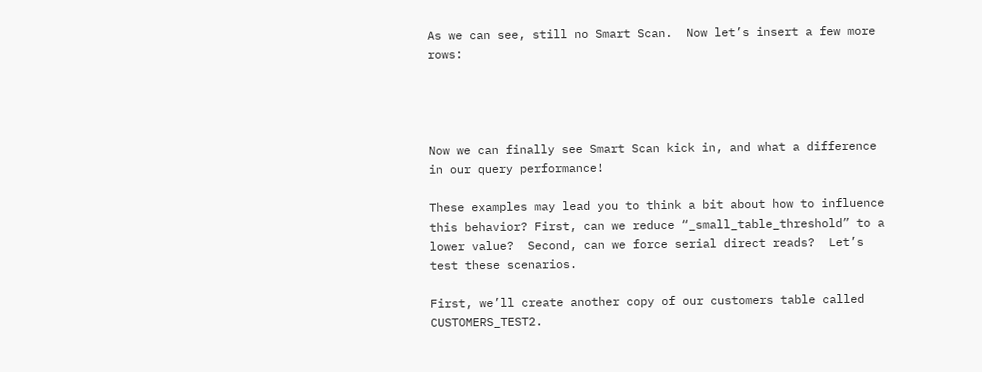As we can see, still no Smart Scan.  Now let’s insert a few more rows:




Now we can finally see Smart Scan kick in, and what a difference in our query performance!

These examples may lead you to think a bit about how to influence this behavior? First, can we reduce “_small_table_threshold” to a lower value?  Second, can we force serial direct reads?  Let’s test these scenarios.

First, we’ll create another copy of our customers table called CUSTOMERS_TEST2.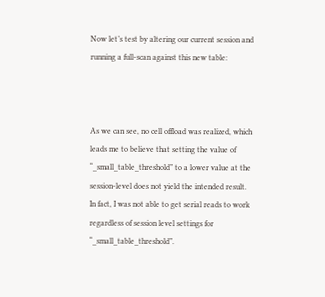Now let’s test by altering our current session and running a full-scan against this new table:



As we can see, no cell offload was realized, which leads me to believe that setting the value of “_small_table_threshold” to a lower value at the session-level does not yield the intended result.    In fact, I was not able to get serial reads to work regardless of session level settings for “_small_table_threshold”.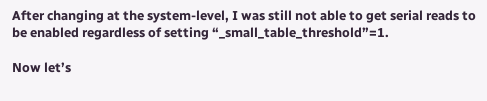After changing at the system-level, I was still not able to get serial reads to be enabled regardless of setting “_small_table_threshold”=1.

Now let’s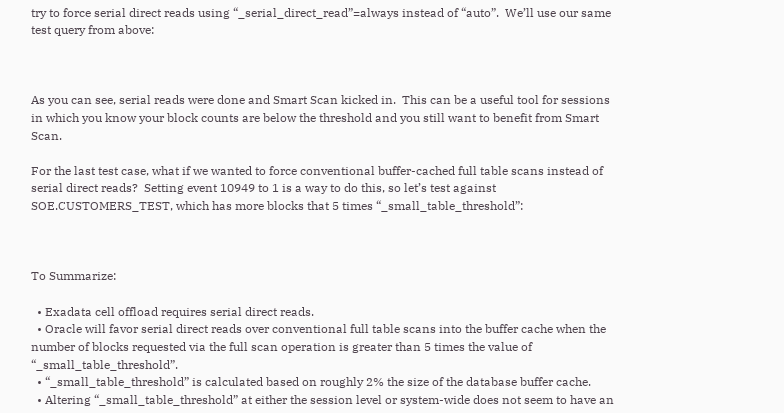try to force serial direct reads using “_serial_direct_read”=always instead of “auto”.  We’ll use our same test query from above:



As you can see, serial reads were done and Smart Scan kicked in.  This can be a useful tool for sessions in which you know your block counts are below the threshold and you still want to benefit from Smart Scan.

For the last test case, what if we wanted to force conventional buffer-cached full table scans instead of serial direct reads?  Setting event 10949 to 1 is a way to do this, so let’s test against SOE.CUSTOMERS_TEST, which has more blocks that 5 times “_small_table_threshold”:



To Summarize:

  • Exadata cell offload requires serial direct reads.
  • Oracle will favor serial direct reads over conventional full table scans into the buffer cache when the number of blocks requested via the full scan operation is greater than 5 times the value of “_small_table_threshold”.
  • “_small_table_threshold” is calculated based on roughly 2% the size of the database buffer cache.
  • Altering “_small_table_threshold” at either the session level or system-wide does not seem to have an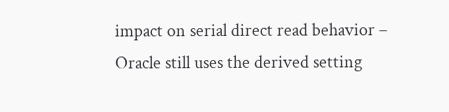impact on serial direct read behavior – Oracle still uses the derived setting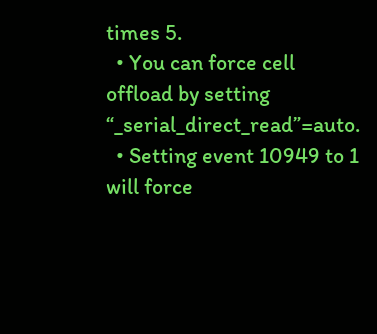times 5.
  • You can force cell offload by setting “_serial_direct_read”=auto.
  • Setting event 10949 to 1 will force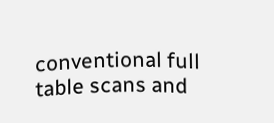conventional full table scans and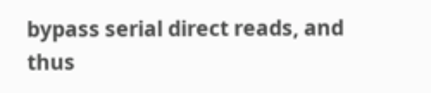bypass serial direct reads, and thus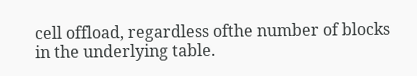cell offload, regardless ofthe number of blocks in the underlying table.